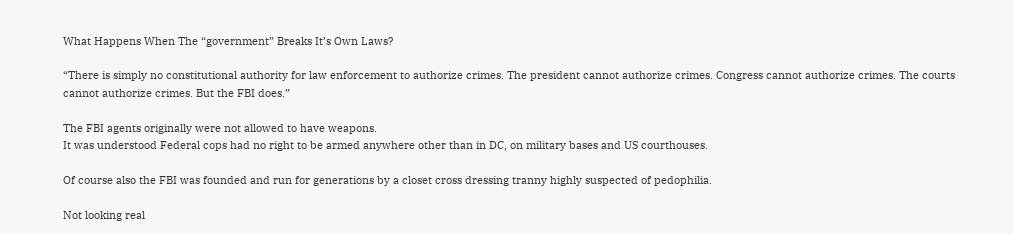What Happens When The “government” Breaks It’s Own Laws?

“There is simply no constitutional authority for law enforcement to authorize crimes. The president cannot authorize crimes. Congress cannot authorize crimes. The courts cannot authorize crimes. But the FBI does.”

The FBI agents originally were not allowed to have weapons.
It was understood Federal cops had no right to be armed anywhere other than in DC, on military bases and US courthouses.

Of course also the FBI was founded and run for generations by a closet cross dressing tranny highly suspected of pedophilia.

Not looking real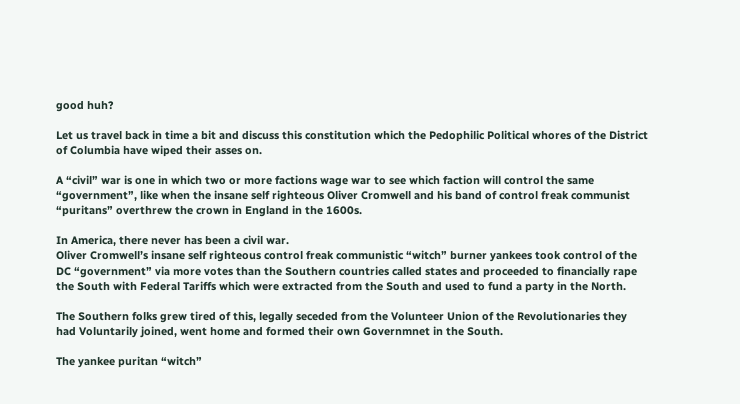good huh?

Let us travel back in time a bit and discuss this constitution which the Pedophilic Political whores of the District of Columbia have wiped their asses on.

A “civil” war is one in which two or more factions wage war to see which faction will control the same “government”, like when the insane self righteous Oliver Cromwell and his band of control freak communist “puritans” overthrew the crown in England in the 1600s.

In America, there never has been a civil war.
Oliver Cromwell’s insane self righteous control freak communistic “witch” burner yankees took control of the DC “government” via more votes than the Southern countries called states and proceeded to financially rape the South with Federal Tariffs which were extracted from the South and used to fund a party in the North.

The Southern folks grew tired of this, legally seceded from the Volunteer Union of the Revolutionaries they had Voluntarily joined, went home and formed their own Governmnet in the South.

The yankee puritan “witch”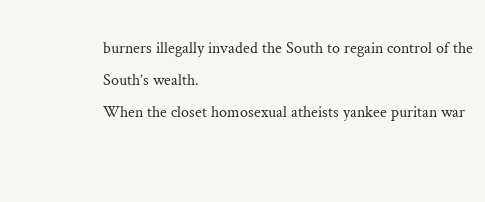burners illegally invaded the South to regain control of the South’s wealth.
When the closet homosexual atheists yankee puritan war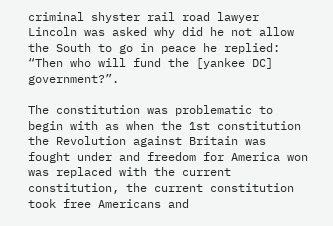criminal shyster rail road lawyer Lincoln was asked why did he not allow the South to go in peace he replied:
“Then who will fund the [yankee DC] government?”.

The constitution was problematic to begin with as when the 1st constitution the Revolution against Britain was fought under and freedom for America won was replaced with the current constitution, the current constitution took free Americans and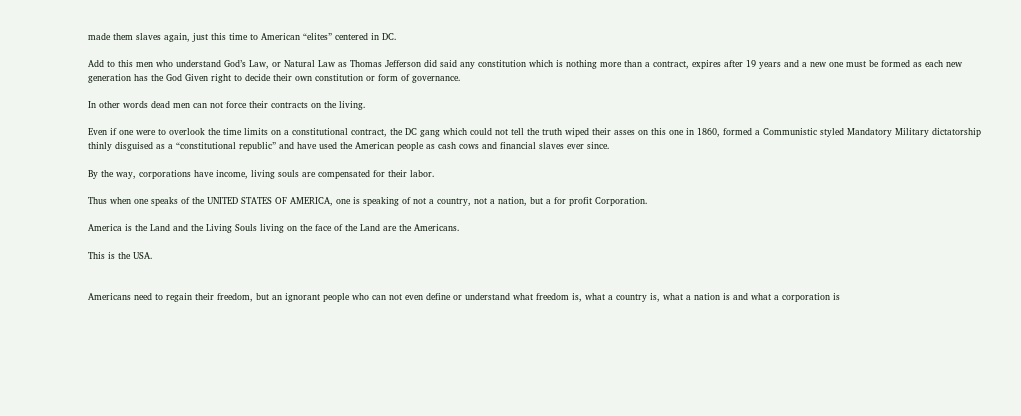made them slaves again, just this time to American “elites” centered in DC.

Add to this men who understand God’s Law, or Natural Law as Thomas Jefferson did said any constitution which is nothing more than a contract, expires after 19 years and a new one must be formed as each new generation has the God Given right to decide their own constitution or form of governance.

In other words dead men can not force their contracts on the living.

Even if one were to overlook the time limits on a constitutional contract, the DC gang which could not tell the truth wiped their asses on this one in 1860, formed a Communistic styled Mandatory Military dictatorship thinly disguised as a “constitutional republic” and have used the American people as cash cows and financial slaves ever since.

By the way, corporations have income, living souls are compensated for their labor.

Thus when one speaks of the UNITED STATES OF AMERICA, one is speaking of not a country, not a nation, but a for profit Corporation.

America is the Land and the Living Souls living on the face of the Land are the Americans.

This is the USA.


Americans need to regain their freedom, but an ignorant people who can not even define or understand what freedom is, what a country is, what a nation is and what a corporation is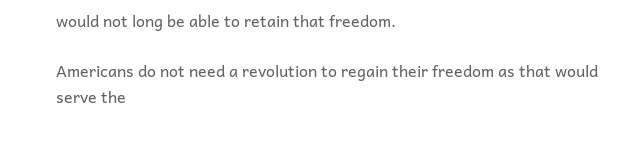would not long be able to retain that freedom.

Americans do not need a revolution to regain their freedom as that would serve the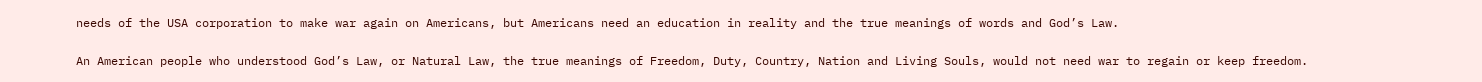needs of the USA corporation to make war again on Americans, but Americans need an education in reality and the true meanings of words and God’s Law.

An American people who understood God’s Law, or Natural Law, the true meanings of Freedom, Duty, Country, Nation and Living Souls, would not need war to regain or keep freedom.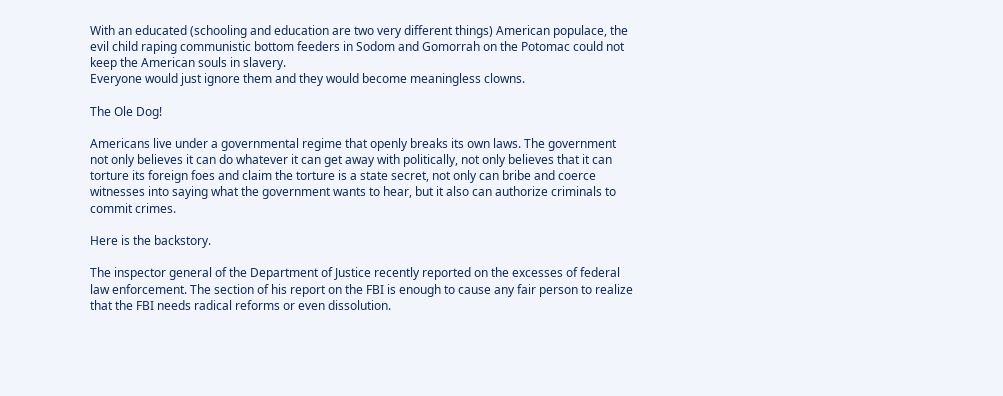With an educated (schooling and education are two very different things) American populace, the evil child raping communistic bottom feeders in Sodom and Gomorrah on the Potomac could not keep the American souls in slavery.
Everyone would just ignore them and they would become meaningless clowns.

The Ole Dog!

Americans live under a governmental regime that openly breaks its own laws. The government not only believes it can do whatever it can get away with politically, not only believes that it can torture its foreign foes and claim the torture is a state secret, not only can bribe and coerce witnesses into saying what the government wants to hear, but it also can authorize criminals to commit crimes.

Here is the backstory.

The inspector general of the Department of Justice recently reported on the excesses of federal law enforcement. The section of his report on the FBI is enough to cause any fair person to realize that the FBI needs radical reforms or even dissolution.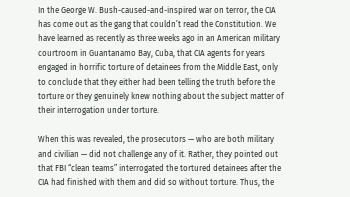In the George W. Bush-caused-and-inspired war on terror, the CIA has come out as the gang that couldn’t read the Constitution. We have learned as recently as three weeks ago in an American military courtroom in Guantanamo Bay, Cuba, that CIA agents for years engaged in horrific torture of detainees from the Middle East, only to conclude that they either had been telling the truth before the torture or they genuinely knew nothing about the subject matter of their interrogation under torture.

When this was revealed, the prosecutors — who are both military and civilian — did not challenge any of it. Rather, they pointed out that FBI “clean teams” interrogated the tortured detainees after the CIA had finished with them and did so without torture. Thus, the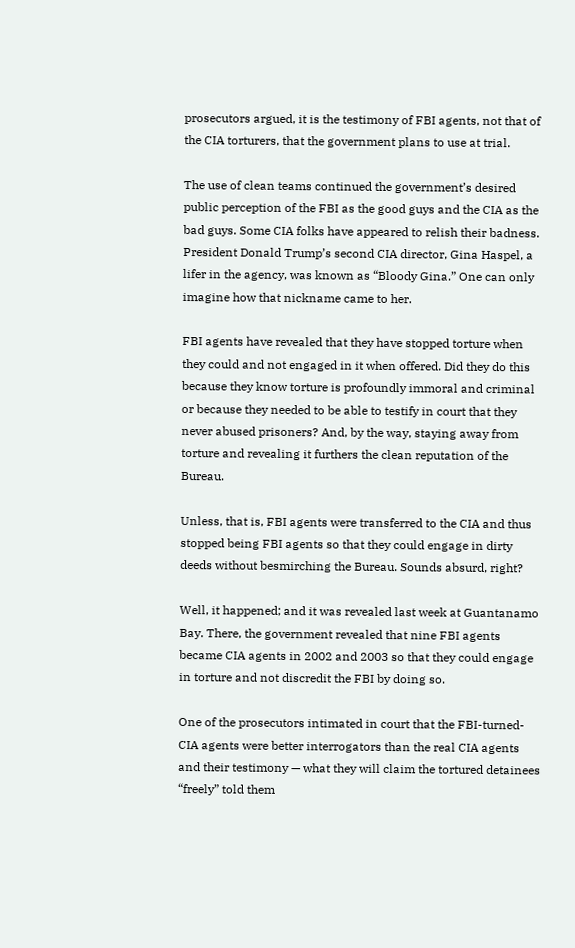prosecutors argued, it is the testimony of FBI agents, not that of the CIA torturers, that the government plans to use at trial.

The use of clean teams continued the government’s desired public perception of the FBI as the good guys and the CIA as the bad guys. Some CIA folks have appeared to relish their badness. President Donald Trump’s second CIA director, Gina Haspel, a lifer in the agency, was known as “Bloody Gina.” One can only imagine how that nickname came to her.

FBI agents have revealed that they have stopped torture when they could and not engaged in it when offered. Did they do this because they know torture is profoundly immoral and criminal or because they needed to be able to testify in court that they never abused prisoners? And, by the way, staying away from torture and revealing it furthers the clean reputation of the Bureau.

Unless, that is, FBI agents were transferred to the CIA and thus stopped being FBI agents so that they could engage in dirty deeds without besmirching the Bureau. Sounds absurd, right?

Well, it happened; and it was revealed last week at Guantanamo Bay. There, the government revealed that nine FBI agents became CIA agents in 2002 and 2003 so that they could engage in torture and not discredit the FBI by doing so.

One of the prosecutors intimated in court that the FBI-turned-CIA agents were better interrogators than the real CIA agents and their testimony — what they will claim the tortured detainees “freely” told them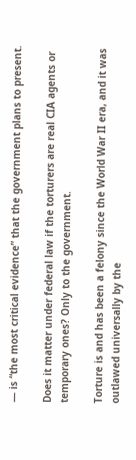— is “the most critical evidence” that the government plans to present.

Does it matter under federal law if the torturers are real CIA agents or temporary ones? Only to the government.

Torture is and has been a felony since the World War II era, and it was outlawed universally by the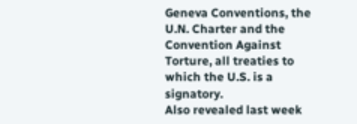Geneva Conventions, the U.N. Charter and the Convention Against Torture, all treaties to which the U.S. is a signatory.
Also revealed last week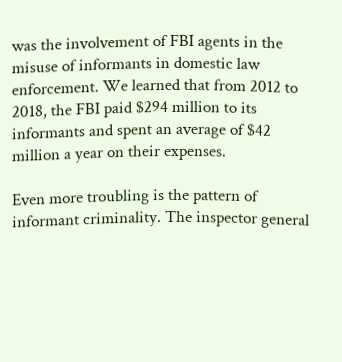was the involvement of FBI agents in the misuse of informants in domestic law enforcement. We learned that from 2012 to 2018, the FBI paid $294 million to its informants and spent an average of $42 million a year on their expenses.

Even more troubling is the pattern of informant criminality. The inspector general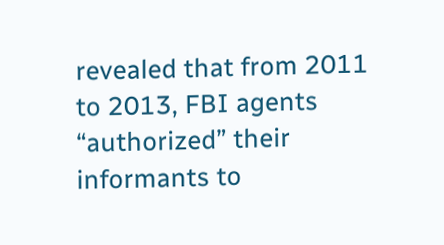revealed that from 2011 to 2013, FBI agents “authorized” their informants to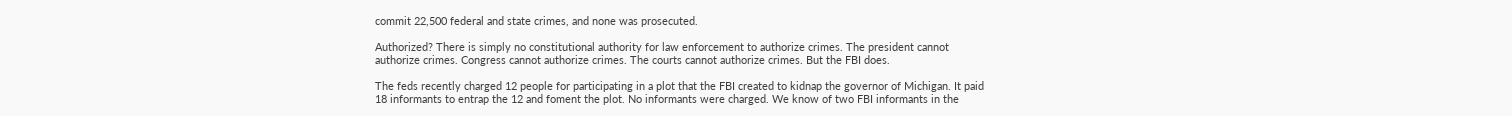commit 22,500 federal and state crimes, and none was prosecuted.

Authorized? There is simply no constitutional authority for law enforcement to authorize crimes. The president cannot authorize crimes. Congress cannot authorize crimes. The courts cannot authorize crimes. But the FBI does.

The feds recently charged 12 people for participating in a plot that the FBI created to kidnap the governor of Michigan. It paid 18 informants to entrap the 12 and foment the plot. No informants were charged. We know of two FBI informants in the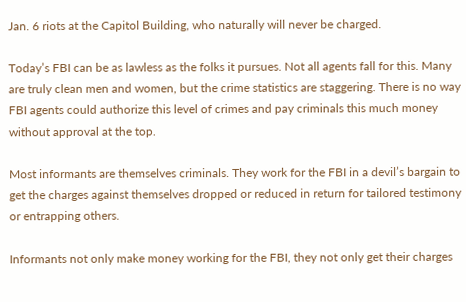Jan. 6 riots at the Capitol Building, who naturally will never be charged.

Today’s FBI can be as lawless as the folks it pursues. Not all agents fall for this. Many are truly clean men and women, but the crime statistics are staggering. There is no way FBI agents could authorize this level of crimes and pay criminals this much money without approval at the top.

Most informants are themselves criminals. They work for the FBI in a devil’s bargain to get the charges against themselves dropped or reduced in return for tailored testimony or entrapping others.

Informants not only make money working for the FBI, they not only get their charges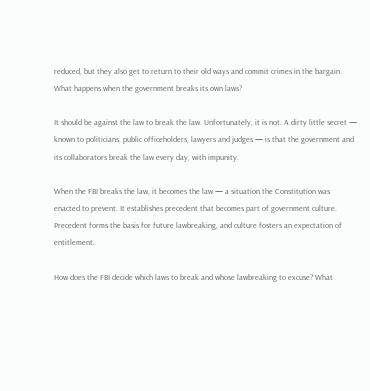reduced, but they also get to return to their old ways and commit crimes in the bargain.
What happens when the government breaks its own laws?

It should be against the law to break the law. Unfortunately, it is not. A dirty little secret — known to politicians, public officeholders, lawyers and judges — is that the government and its collaborators break the law every day, with impunity.

When the FBI breaks the law, it becomes the law — a situation the Constitution was enacted to prevent. It establishes precedent that becomes part of government culture. Precedent forms the basis for future lawbreaking, and culture fosters an expectation of entitlement.

How does the FBI decide which laws to break and whose lawbreaking to excuse? What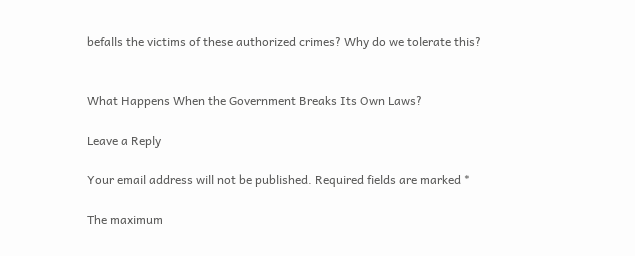befalls the victims of these authorized crimes? Why do we tolerate this?


What Happens When the Government Breaks Its Own Laws?

Leave a Reply

Your email address will not be published. Required fields are marked *

The maximum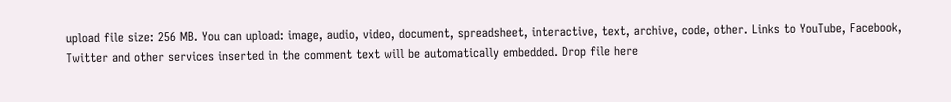upload file size: 256 MB. You can upload: image, audio, video, document, spreadsheet, interactive, text, archive, code, other. Links to YouTube, Facebook, Twitter and other services inserted in the comment text will be automatically embedded. Drop file here